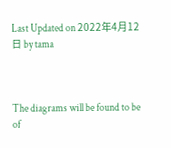Last Updated on 2022年4月12日 by tama



The diagrams will be found to be of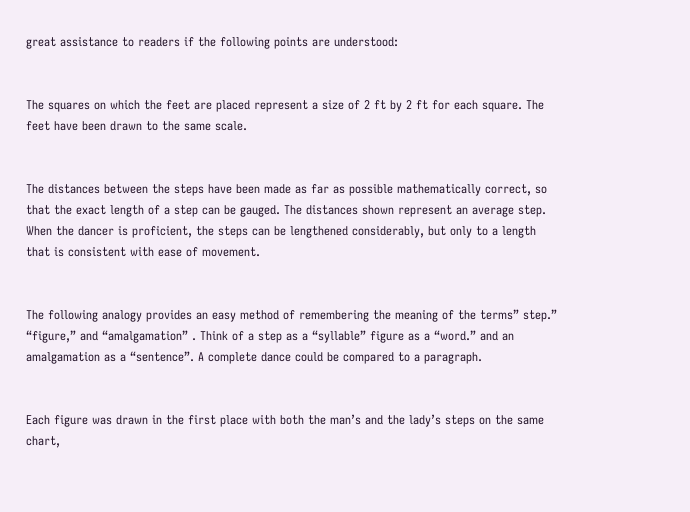great assistance to readers if the following points are understood:


The squares on which the feet are placed represent a size of 2 ft by 2 ft for each square. The feet have been drawn to the same scale.


The distances between the steps have been made as far as possible mathematically correct, so that the exact length of a step can be gauged. The distances shown represent an average step. When the dancer is proficient, the steps can be lengthened considerably, but only to a length that is consistent with ease of movement.


The following analogy provides an easy method of remembering the meaning of the terms” step.” “figure,” and “amalgamation” . Think of a step as a “syllable” figure as a “word.” and an amalgamation as a “sentence”. A complete dance could be compared to a paragraph.


Each figure was drawn in the first place with both the man’s and the lady’s steps on the same chart,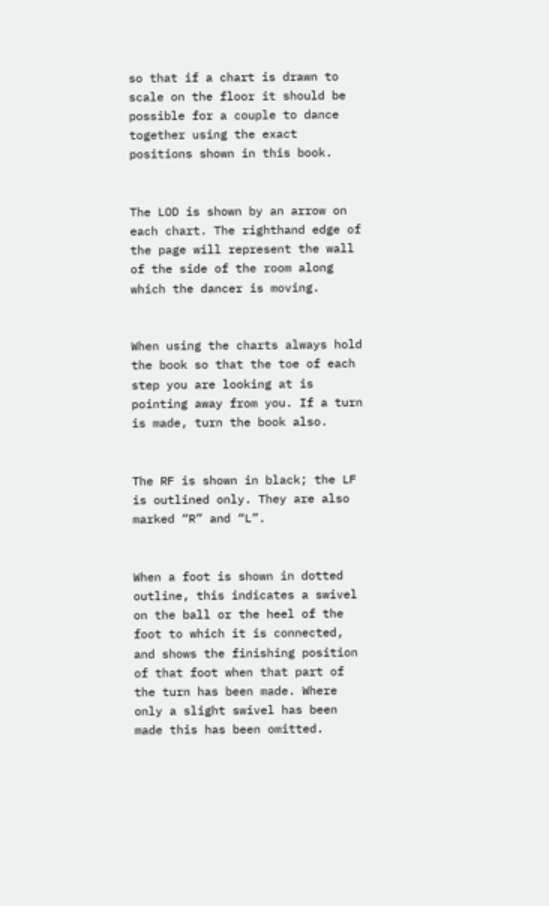so that if a chart is drawn to scale on the floor it should be possible for a couple to dance together using the exact positions shown in this book.


The LOD is shown by an arrow on each chart. The righthand edge of the page will represent the wall of the side of the room along which the dancer is moving.


When using the charts always hold the book so that the toe of each step you are looking at is pointing away from you. If a turn is made, turn the book also.


The RF is shown in black; the LF is outlined only. They are also marked “R” and “L”.


When a foot is shown in dotted outline, this indicates a swivel on the ball or the heel of the foot to which it is connected, and shows the finishing position of that foot when that part of the turn has been made. Where only a slight swivel has been made this has been omitted.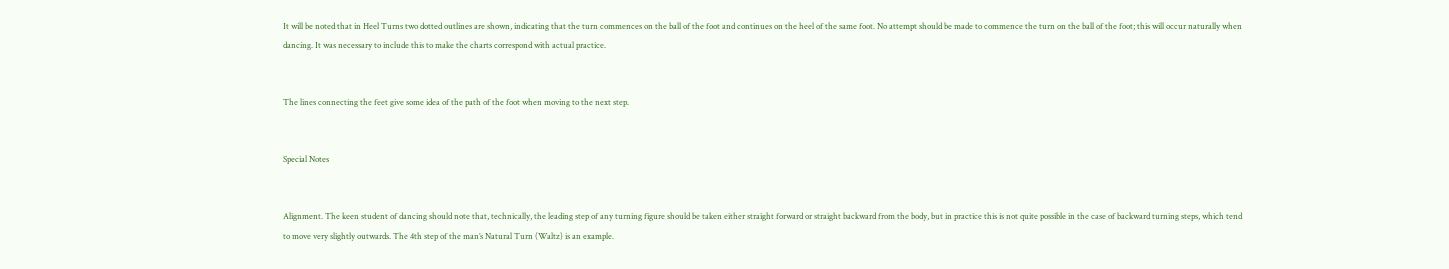It will be noted that in Heel Turns two dotted outlines are shown, indicating that the turn commences on the ball of the foot and continues on the heel of the same foot. No attempt should be made to commence the turn on the ball of the foot; this will occur naturally when dancing. It was necessary to include this to make the charts correspond with actual practice.


The lines connecting the feet give some idea of the path of the foot when moving to the next step.


Special Notes


Alignment. The keen student of dancing should note that, technically, the leading step of any turning figure should be taken either straight forward or straight backward from the body, but in practice this is not quite possible in the case of backward turning steps, which tend to move very slightly outwards. The 4th step of the man’s Natural Turn (Waltz) is an example.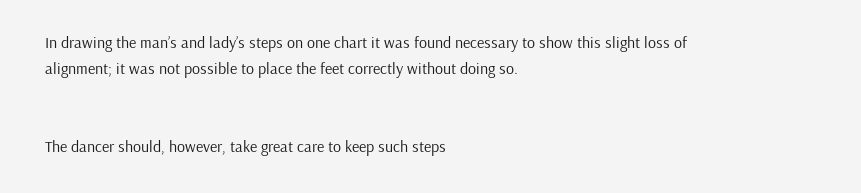In drawing the man’s and lady’s steps on one chart it was found necessary to show this slight loss of alignment; it was not possible to place the feet correctly without doing so.


The dancer should, however, take great care to keep such steps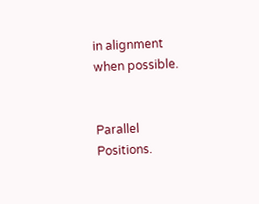in alignment when possible.


Parallel Positions.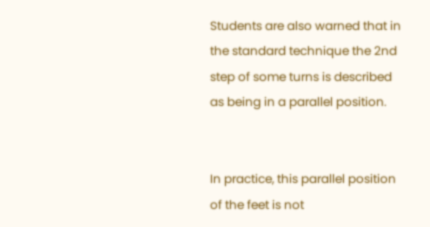Students are also warned that in the standard technique the 2nd step of some turns is described as being in a parallel position.


In practice, this parallel position of the feet is not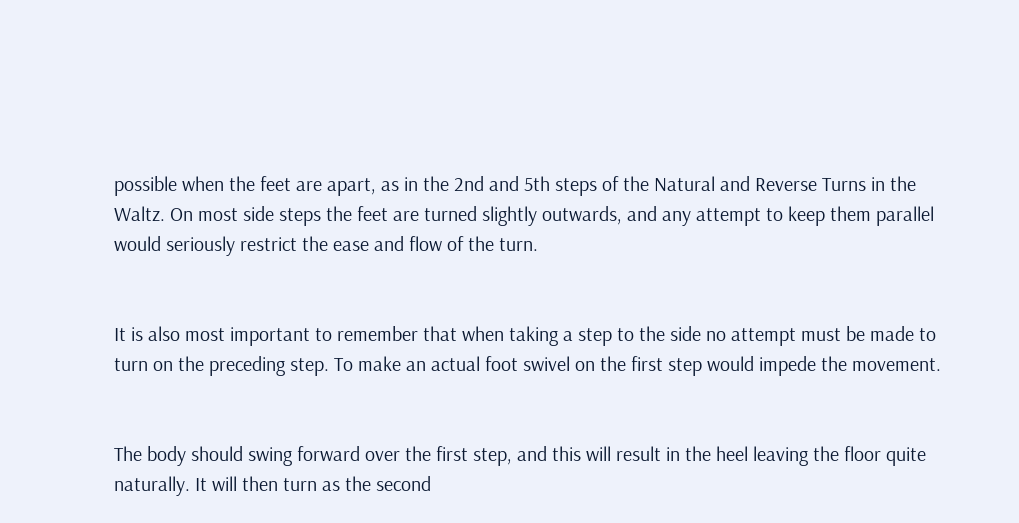possible when the feet are apart, as in the 2nd and 5th steps of the Natural and Reverse Turns in the Waltz. On most side steps the feet are turned slightly outwards, and any attempt to keep them parallel would seriously restrict the ease and flow of the turn.


It is also most important to remember that when taking a step to the side no attempt must be made to turn on the preceding step. To make an actual foot swivel on the first step would impede the movement.


The body should swing forward over the first step, and this will result in the heel leaving the floor quite naturally. It will then turn as the second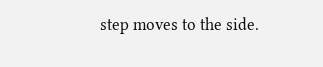step moves to the side.